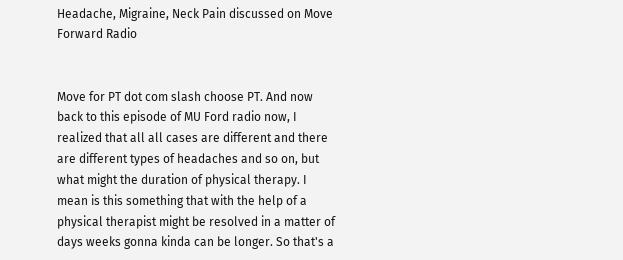Headache, Migraine, Neck Pain discussed on Move Forward Radio


Move for PT dot com slash choose PT. And now back to this episode of MU Ford radio now, I realized that all all cases are different and there are different types of headaches and so on, but what might the duration of physical therapy. I mean is this something that with the help of a physical therapist might be resolved in a matter of days weeks gonna kinda can be longer. So that's a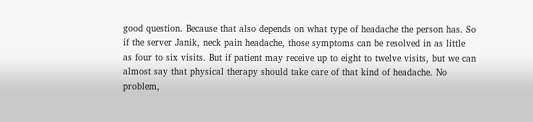good question. Because that also depends on what type of headache the person has. So if the server Janik, neck pain headache, those symptoms can be resolved in as little as four to six visits. But if patient may receive up to eight to twelve visits, but we can almost say that physical therapy should take care of that kind of headache. No problem,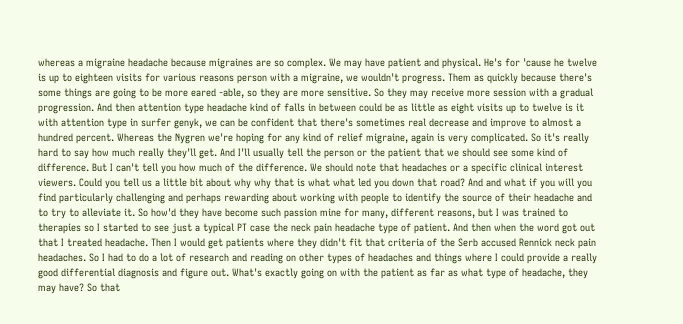whereas a migraine headache because migraines are so complex. We may have patient and physical. He's for 'cause he twelve is up to eighteen visits for various reasons person with a migraine, we wouldn't progress. Them as quickly because there's some things are going to be more eared -able, so they are more sensitive. So they may receive more session with a gradual progression. And then attention type headache kind of falls in between could be as little as eight visits up to twelve is it with attention type in surfer genyk, we can be confident that there's sometimes real decrease and improve to almost a hundred percent. Whereas the Nygren we're hoping for any kind of relief migraine, again is very complicated. So it's really hard to say how much really they'll get. And I'll usually tell the person or the patient that we should see some kind of difference. But I can't tell you how much of the difference. We should note that headaches or a specific clinical interest viewers. Could you tell us a little bit about why why that is what what led you down that road? And and what if you will you find particularly challenging and perhaps rewarding about working with people to identify the source of their headache and to try to alleviate it. So how'd they have become such passion mine for many, different reasons, but I was trained to therapies so I started to see just a typical PT case the neck pain headache type of patient. And then when the word got out that I treated headache. Then I would get patients where they didn't fit that criteria of the Serb accused Rennick neck pain headaches. So I had to do a lot of research and reading on other types of headaches and things where I could provide a really good differential diagnosis and figure out. What's exactly going on with the patient as far as what type of headache, they may have? So that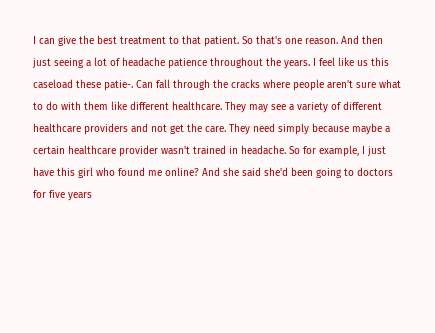I can give the best treatment to that patient. So that's one reason. And then just seeing a lot of headache patience throughout the years. I feel like us this caseload these patie-. Can fall through the cracks where people aren't sure what to do with them like different healthcare. They may see a variety of different healthcare providers and not get the care. They need simply because maybe a certain healthcare provider wasn't trained in headache. So for example, I just have this girl who found me online? And she said she'd been going to doctors for five years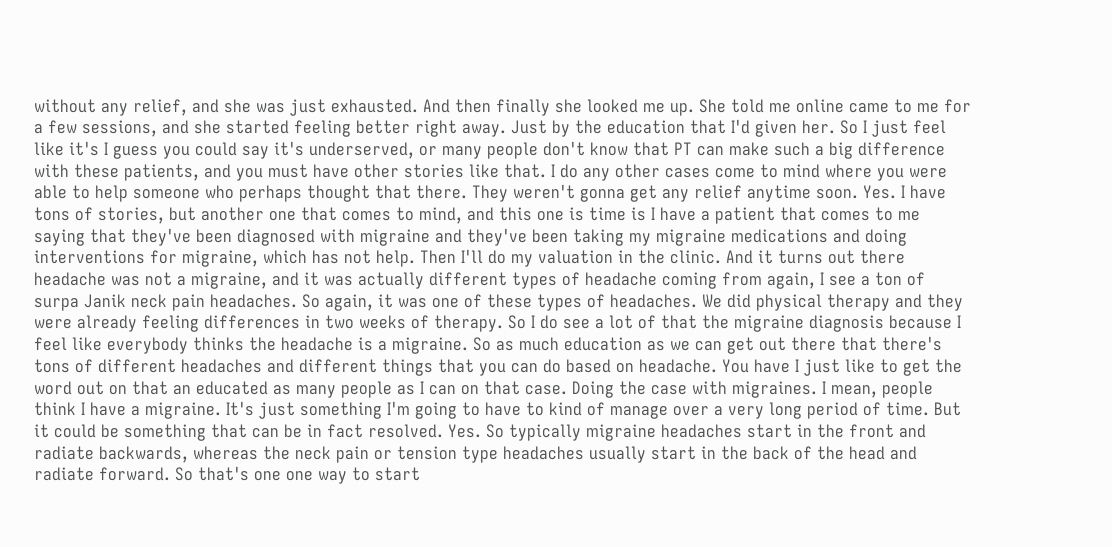without any relief, and she was just exhausted. And then finally she looked me up. She told me online came to me for a few sessions, and she started feeling better right away. Just by the education that I'd given her. So I just feel like it's I guess you could say it's underserved, or many people don't know that PT can make such a big difference with these patients, and you must have other stories like that. I do any other cases come to mind where you were able to help someone who perhaps thought that there. They weren't gonna get any relief anytime soon. Yes. I have tons of stories, but another one that comes to mind, and this one is time is I have a patient that comes to me saying that they've been diagnosed with migraine and they've been taking my migraine medications and doing interventions for migraine, which has not help. Then I'll do my valuation in the clinic. And it turns out there headache was not a migraine, and it was actually different types of headache coming from again, I see a ton of surpa Janik neck pain headaches. So again, it was one of these types of headaches. We did physical therapy and they were already feeling differences in two weeks of therapy. So I do see a lot of that the migraine diagnosis because I feel like everybody thinks the headache is a migraine. So as much education as we can get out there that there's tons of different headaches and different things that you can do based on headache. You have I just like to get the word out on that an educated as many people as I can on that case. Doing the case with migraines. I mean, people think I have a migraine. It's just something I'm going to have to kind of manage over a very long period of time. But it could be something that can be in fact resolved. Yes. So typically migraine headaches start in the front and radiate backwards, whereas the neck pain or tension type headaches usually start in the back of the head and radiate forward. So that's one one way to start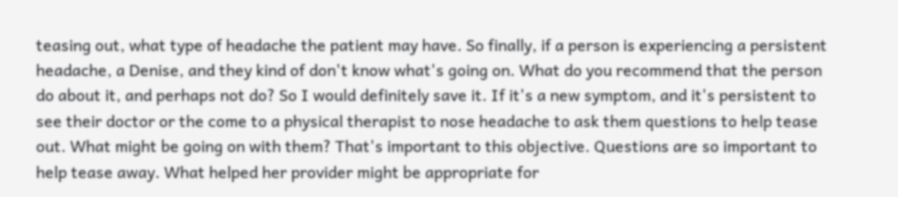teasing out, what type of headache the patient may have. So finally, if a person is experiencing a persistent headache, a Denise, and they kind of don't know what's going on. What do you recommend that the person do about it, and perhaps not do? So I would definitely save it. If it's a new symptom, and it's persistent to see their doctor or the come to a physical therapist to nose headache to ask them questions to help tease out. What might be going on with them? That's important to this objective. Questions are so important to help tease away. What helped her provider might be appropriate for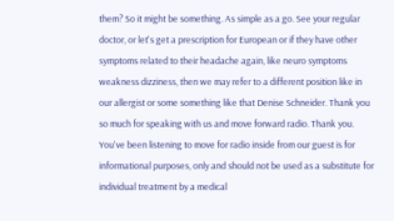them? So it might be something. As simple as a go. See your regular doctor, or let's get a prescription for European or if they have other symptoms related to their headache again, like neuro symptoms weakness dizziness, then we may refer to a different position like in our allergist or some something like that Denise Schneider. Thank you so much for speaking with us and move forward radio. Thank you. You've been listening to move for radio inside from our guest is for informational purposes, only and should not be used as a substitute for individual treatment by a medical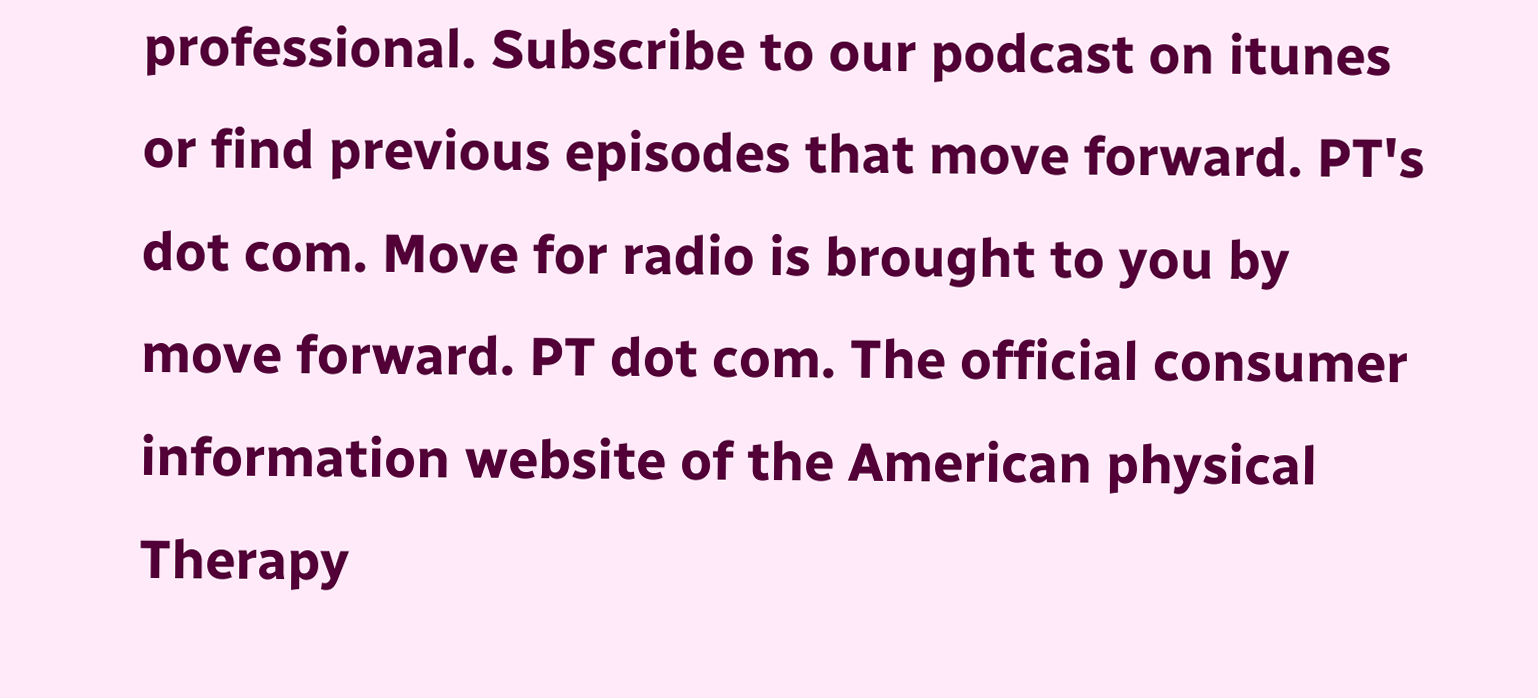professional. Subscribe to our podcast on itunes or find previous episodes that move forward. PT's dot com. Move for radio is brought to you by move forward. PT dot com. The official consumer information website of the American physical Therapy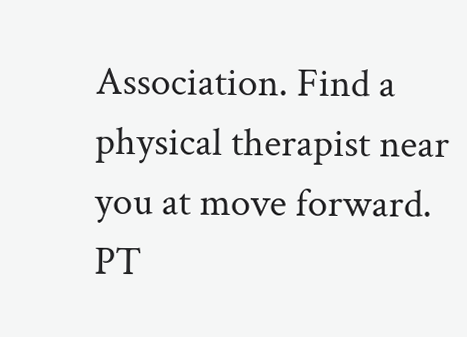Association. Find a physical therapist near you at move forward. PT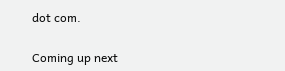dot com.

Coming up next